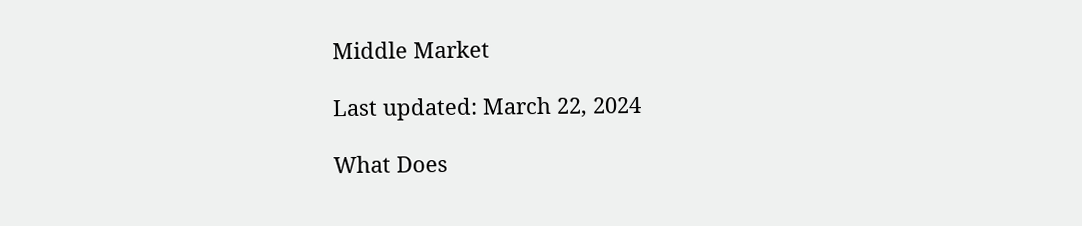Middle Market

Last updated: March 22, 2024

What Does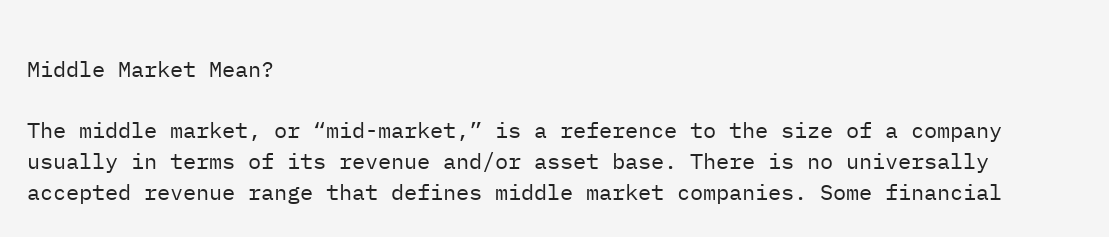Middle Market Mean?

The middle market, or “mid-market,” is a reference to the size of a company usually in terms of its revenue and/or asset base. There is no universally accepted revenue range that defines middle market companies. Some financial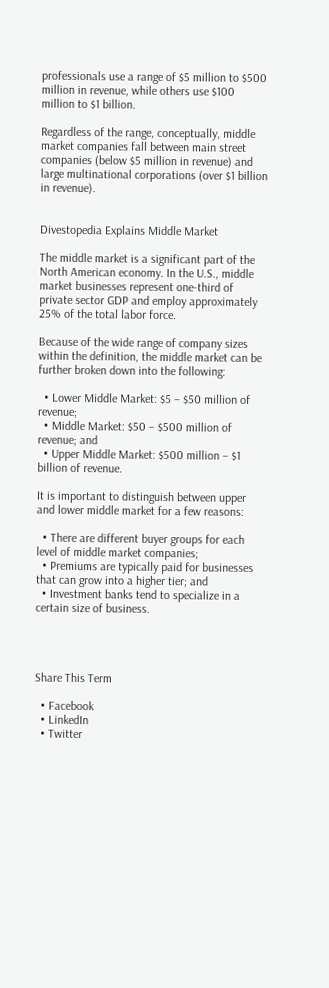professionals use a range of $5 million to $500 million in revenue, while others use $100 million to $1 billion.

Regardless of the range, conceptually, middle market companies fall between main street companies (below $5 million in revenue) and large multinational corporations (over $1 billion in revenue).


Divestopedia Explains Middle Market

The middle market is a significant part of the North American economy. In the U.S., middle market businesses represent one-third of private sector GDP and employ approximately 25% of the total labor force.

Because of the wide range of company sizes within the definition, the middle market can be further broken down into the following:

  • Lower Middle Market: $5 – $50 million of revenue;
  • Middle Market: $50 – $500 million of revenue; and
  • Upper Middle Market: $500 million – $1 billion of revenue.

It is important to distinguish between upper and lower middle market for a few reasons:

  • There are different buyer groups for each level of middle market companies;
  • Premiums are typically paid for businesses that can grow into a higher tier; and
  • Investment banks tend to specialize in a certain size of business.




Share This Term

  • Facebook
  • LinkedIn
  • Twitter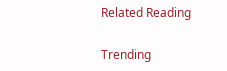Related Reading

Trending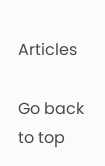Articles

Go back to top